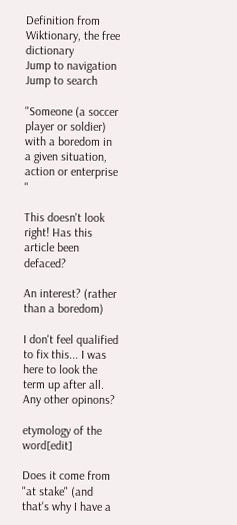Definition from Wiktionary, the free dictionary
Jump to navigation Jump to search

"Someone (a soccer player or soldier) with a boredom in a given situation, action or enterprise "

This doesn't look right! Has this article been defaced?

An interest? (rather than a boredom)

I don't feel qualified to fix this... I was here to look the term up after all. Any other opinons?

etymology of the word[edit]

Does it come from "at stake" (and that's why I have a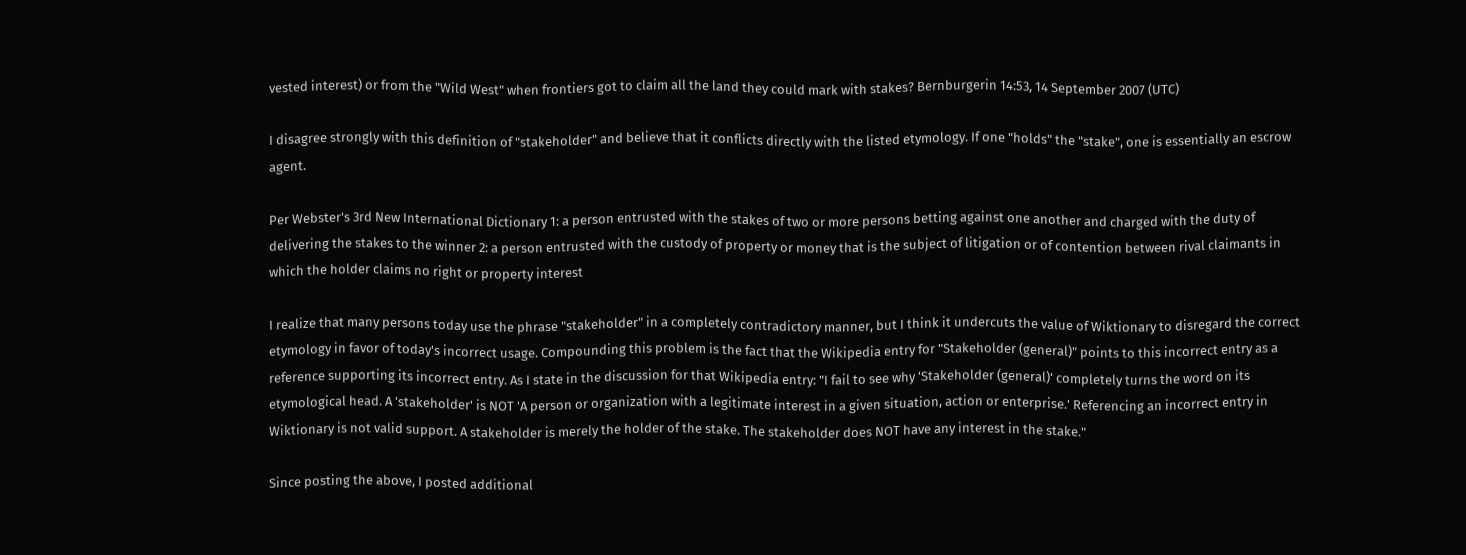vested interest) or from the "Wild West" when frontiers got to claim all the land they could mark with stakes? Bernburgerin 14:53, 14 September 2007 (UTC)

I disagree strongly with this definition of "stakeholder" and believe that it conflicts directly with the listed etymology. If one "holds" the "stake", one is essentially an escrow agent.

Per Webster's 3rd New International Dictionary 1: a person entrusted with the stakes of two or more persons betting against one another and charged with the duty of delivering the stakes to the winner 2: a person entrusted with the custody of property or money that is the subject of litigation or of contention between rival claimants in which the holder claims no right or property interest

I realize that many persons today use the phrase "stakeholder" in a completely contradictory manner, but I think it undercuts the value of Wiktionary to disregard the correct etymology in favor of today's incorrect usage. Compounding this problem is the fact that the Wikipedia entry for "Stakeholder (general)" points to this incorrect entry as a reference supporting its incorrect entry. As I state in the discussion for that Wikipedia entry: "I fail to see why 'Stakeholder (general)' completely turns the word on its etymological head. A 'stakeholder' is NOT 'A person or organization with a legitimate interest in a given situation, action or enterprise.' Referencing an incorrect entry in Wiktionary is not valid support. A stakeholder is merely the holder of the stake. The stakeholder does NOT have any interest in the stake."

Since posting the above, I posted additional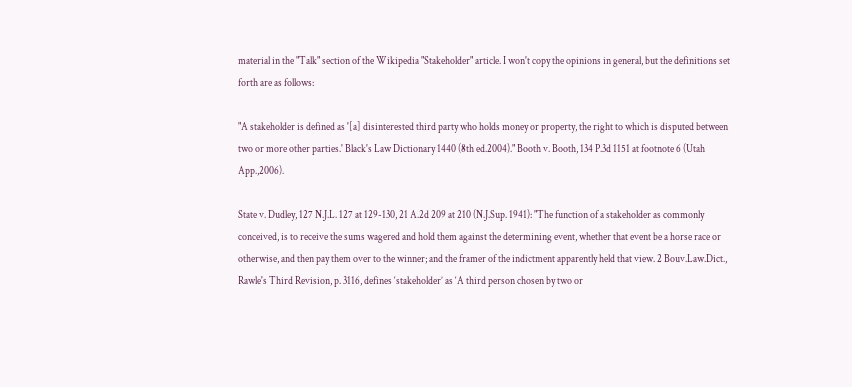material in the "Talk" section of the Wikipedia "Stakeholder" article. I won't copy the opinions in general, but the definitions set forth are as follows:

"A stakeholder is defined as '[a] disinterested third party who holds money or property, the right to which is disputed between two or more other parties.' Black's Law Dictionary 1440 (8th ed.2004)." Booth v. Booth, 134 P.3d 1151 at footnote 6 (Utah App.,2006).

State v. Dudley, 127 N.J.L. 127 at 129-130, 21 A.2d 209 at 210 (N.J.Sup. 1941): "The function of a stakeholder as commonly conceived, is to receive the sums wagered and hold them against the determining event, whether that event be a horse race or otherwise, and then pay them over to the winner; and the framer of the indictment apparently held that view. 2 Bouv.Law.Dict., Rawle's Third Revision, p. 3116, defines ‘stakeholder’ as ‘A third person chosen by two or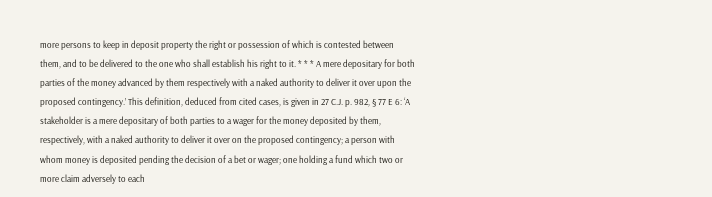more persons to keep in deposit property the right or possession of which is contested between them, and to be delivered to the one who shall establish his right to it. * * * A mere depositary for both parties of the money advanced by them respectively with a naked authority to deliver it over upon the proposed contingency.’ This definition, deduced from cited cases, is given in 27 C.J. p. 982, § 77 E 6: ‘A stakeholder is a mere depositary of both parties to a wager for the money deposited by them, respectively, with a naked authority to deliver it over on the proposed contingency; a person with whom money is deposited pending the decision of a bet or wager; one holding a fund which two or more claim adversely to each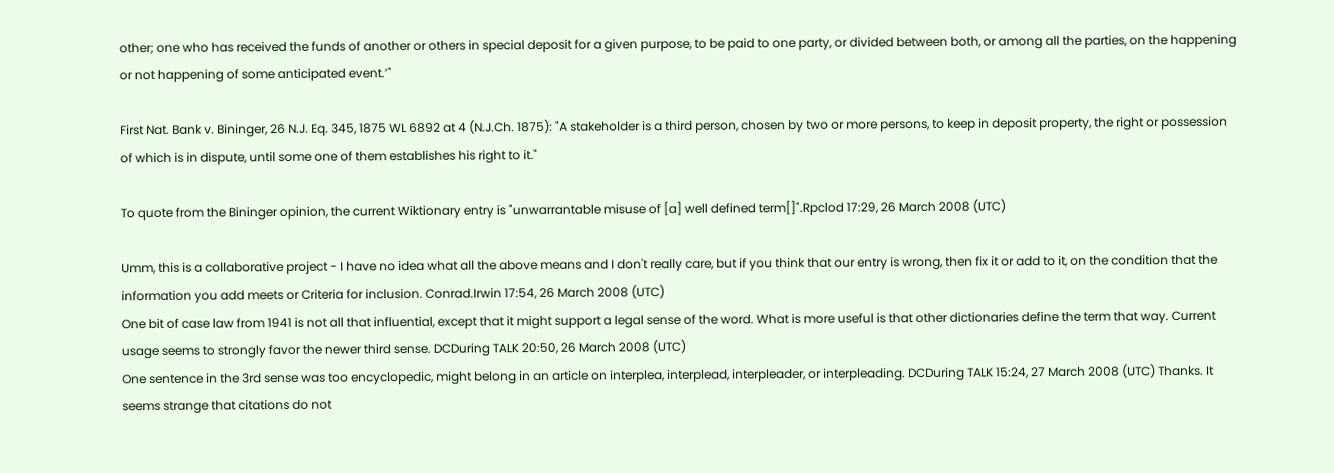other; one who has received the funds of another or others in special deposit for a given purpose, to be paid to one party, or divided between both, or among all the parties, on the happening or not happening of some anticipated event.’"

First Nat. Bank v. Bininger, 26 N.J. Eq. 345, 1875 WL 6892 at 4 (N.J.Ch. 1875): "A stakeholder is a third person, chosen by two or more persons, to keep in deposit property, the right or possession of which is in dispute, until some one of them establishes his right to it."

To quote from the Bininger opinion, the current Wiktionary entry is "unwarrantable misuse of [a] well defined term[]".Rpclod 17:29, 26 March 2008 (UTC)

Umm, this is a collaborative project - I have no idea what all the above means and I don't really care, but if you think that our entry is wrong, then fix it or add to it, on the condition that the information you add meets or Criteria for inclusion. Conrad.Irwin 17:54, 26 March 2008 (UTC)
One bit of case law from 1941 is not all that influential, except that it might support a legal sense of the word. What is more useful is that other dictionaries define the term that way. Current usage seems to strongly favor the newer third sense. DCDuring TALK 20:50, 26 March 2008 (UTC)
One sentence in the 3rd sense was too encyclopedic, might belong in an article on interplea, interplead, interpleader, or interpleading. DCDuring TALK 15:24, 27 March 2008 (UTC) Thanks. It seems strange that citations do not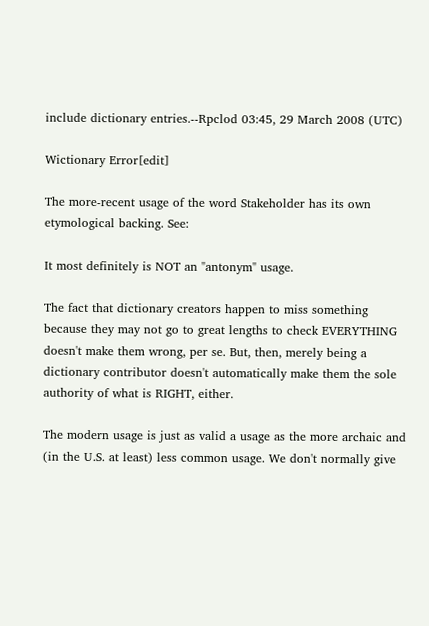include dictionary entries.--Rpclod 03:45, 29 March 2008 (UTC)

Wictionary Error[edit]

The more-recent usage of the word Stakeholder has its own etymological backing. See:

It most definitely is NOT an "antonym" usage.

The fact that dictionary creators happen to miss something because they may not go to great lengths to check EVERYTHING doesn't make them wrong, per se. But, then, merely being a dictionary contributor doesn't automatically make them the sole authority of what is RIGHT, either.

The modern usage is just as valid a usage as the more archaic and (in the U.S. at least) less common usage. We don't normally give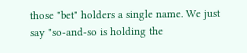those "bet" holders a single name. We just say "so-and-so is holding the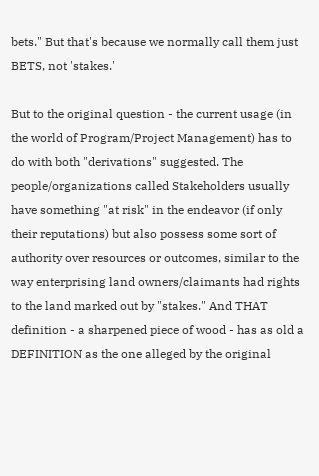bets." But that's because we normally call them just BETS, not 'stakes.'

But to the original question - the current usage (in the world of Program/Project Management) has to do with both "derivations" suggested. The people/organizations called Stakeholders usually have something "at risk" in the endeavor (if only their reputations) but also possess some sort of authority over resources or outcomes, similar to the way enterprising land owners/claimants had rights to the land marked out by "stakes." And THAT definition - a sharpened piece of wood - has as old a DEFINITION as the one alleged by the original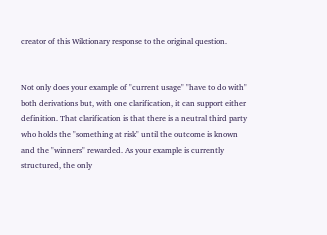creator of this Wiktionary response to the original question.


Not only does your example of "current usage" "have to do with" both derivations but, with one clarification, it can support either definition. That clarification is that there is a neutral third party who holds the "something at risk" until the outcome is known and the "winners" rewarded. As your example is currently structured, the only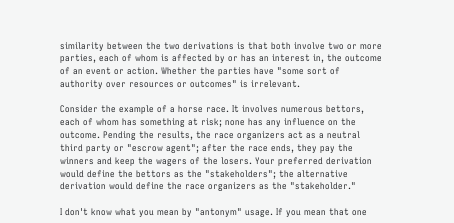similarity between the two derivations is that both involve two or more parties, each of whom is affected by or has an interest in, the outcome of an event or action. Whether the parties have "some sort of authority over resources or outcomes" is irrelevant.

Consider the example of a horse race. It involves numerous bettors, each of whom has something at risk; none has any influence on the outcome. Pending the results, the race organizers act as a neutral third party or "escrow agent"; after the race ends, they pay the winners and keep the wagers of the losers. Your preferred derivation would define the bettors as the "stakeholders"; the alternative derivation would define the race organizers as the "stakeholder."

I don't know what you mean by "antonym" usage. If you mean that one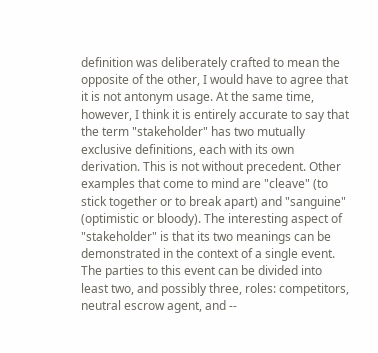definition was deliberately crafted to mean the opposite of the other, I would have to agree that it is not antonym usage. At the same time, however, I think it is entirely accurate to say that the term "stakeholder" has two mutually exclusive definitions, each with its own derivation. This is not without precedent. Other examples that come to mind are "cleave" (to stick together or to break apart) and "sanguine" (optimistic or bloody). The interesting aspect of "stakeholder" is that its two meanings can be demonstrated in the context of a single event. The parties to this event can be divided into least two, and possibly three, roles: competitors, neutral escrow agent, and --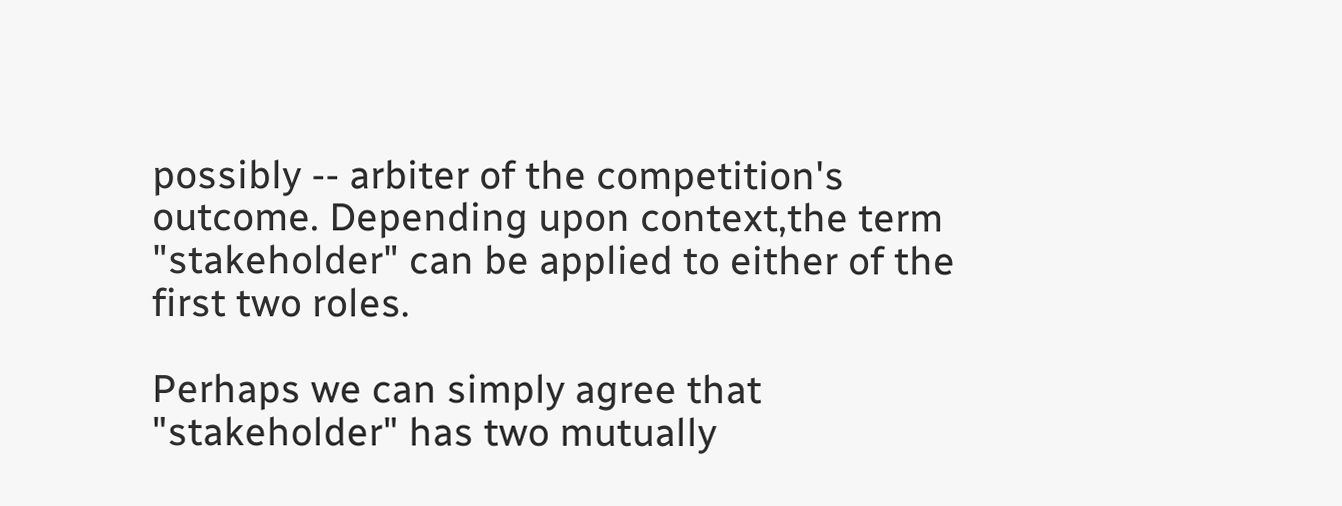possibly -- arbiter of the competition's outcome. Depending upon context,the term "stakeholder" can be applied to either of the first two roles.

Perhaps we can simply agree that "stakeholder" has two mutually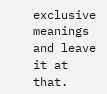exclusive meanings and leave it at that.